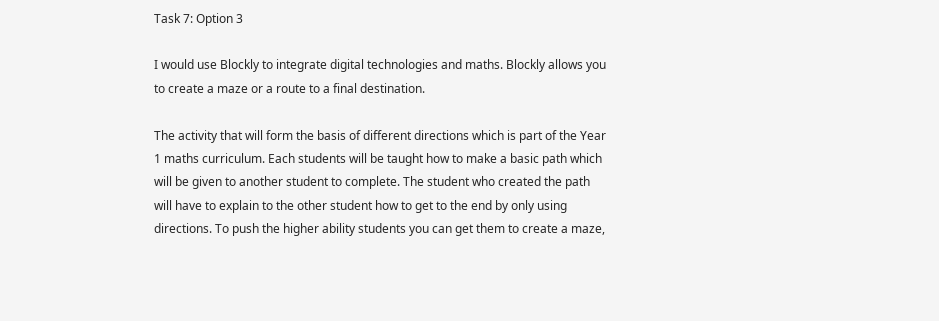Task 7: Option 3

I would use Blockly to integrate digital technologies and maths. Blockly allows you to create a maze or a route to a final destination.

The activity that will form the basis of different directions which is part of the Year 1 maths curriculum. Each students will be taught how to make a basic path which will be given to another student to complete. The student who created the path will have to explain to the other student how to get to the end by only using directions. To push the higher ability students you can get them to create a maze,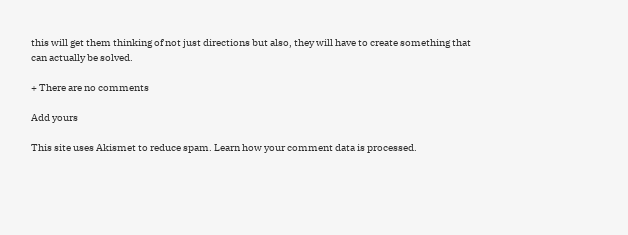this will get them thinking of not just directions but also, they will have to create something that can actually be solved.

+ There are no comments

Add yours

This site uses Akismet to reduce spam. Learn how your comment data is processed.